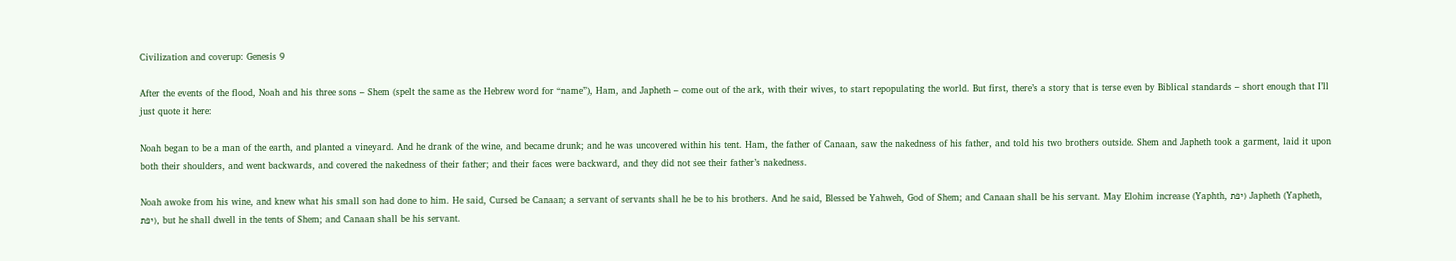Civilization and coverup: Genesis 9

After the events of the flood, Noah and his three sons – Shem (spelt the same as the Hebrew word for “name”), Ham, and Japheth – come out of the ark, with their wives, to start repopulating the world. But first, there’s a story that is terse even by Biblical standards – short enough that I’ll just quote it here:

Noah began to be a man of the earth, and planted a vineyard. And he drank of the wine, and became drunk; and he was uncovered within his tent. Ham, the father of Canaan, saw the nakedness of his father, and told his two brothers outside. Shem and Japheth took a garment, laid it upon both their shoulders, and went backwards, and covered the nakedness of their father; and their faces were backward, and they did not see their father’s nakedness.

Noah awoke from his wine, and knew what his small son had done to him. He said, Cursed be Canaan; a servant of servants shall he be to his brothers. And he said, Blessed be Yahweh, God of Shem; and Canaan shall be his servant. May Elohim increase (Yaphth, יפת) Japheth (Yapheth, יפת), but he shall dwell in the tents of Shem; and Canaan shall be his servant.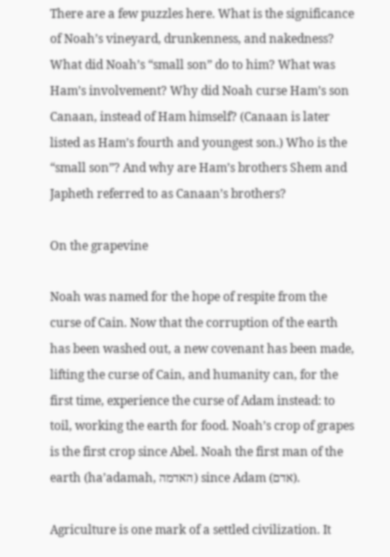There are a few puzzles here. What is the significance of Noah’s vineyard, drunkenness, and nakedness? What did Noah’s “small son” do to him? What was Ham’s involvement? Why did Noah curse Ham’s son Canaan, instead of Ham himself? (Canaan is later listed as Ham’s fourth and youngest son.) Who is the “small son”? And why are Ham’s brothers Shem and Japheth referred to as Canaan’s brothers?

On the grapevine

Noah was named for the hope of respite from the curse of Cain. Now that the corruption of the earth has been washed out, a new covenant has been made, lifting the curse of Cain, and humanity can, for the first time, experience the curse of Adam instead: to toil, working the earth for food. Noah’s crop of grapes is the first crop since Abel. Noah the first man of the earth (ha’adamah, האדמה) since Adam (אדם).

Agriculture is one mark of a settled civilization. It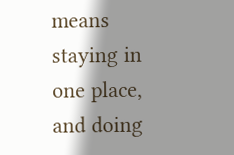means staying in one place, and doing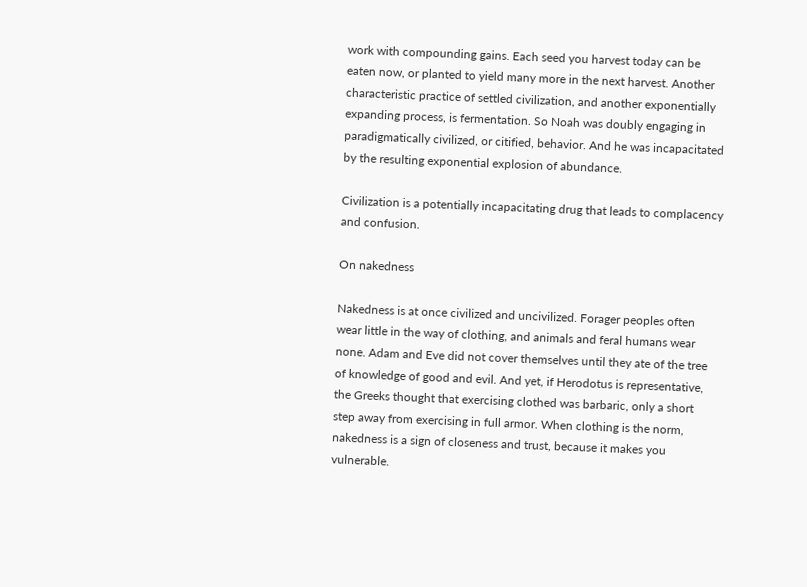work with compounding gains. Each seed you harvest today can be eaten now, or planted to yield many more in the next harvest. Another characteristic practice of settled civilization, and another exponentially expanding process, is fermentation. So Noah was doubly engaging in paradigmatically civilized, or citified, behavior. And he was incapacitated by the resulting exponential explosion of abundance.

Civilization is a potentially incapacitating drug that leads to complacency and confusion.

On nakedness

Nakedness is at once civilized and uncivilized. Forager peoples often wear little in the way of clothing, and animals and feral humans wear none. Adam and Eve did not cover themselves until they ate of the tree of knowledge of good and evil. And yet, if Herodotus is representative, the Greeks thought that exercising clothed was barbaric, only a short step away from exercising in full armor. When clothing is the norm, nakedness is a sign of closeness and trust, because it makes you vulnerable.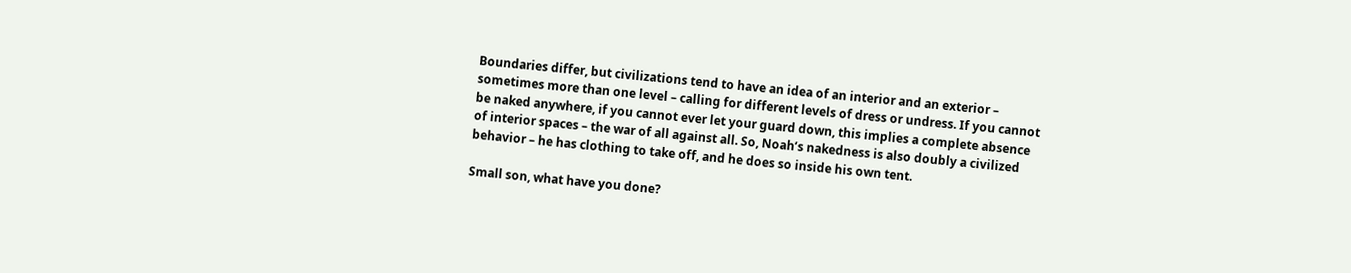Boundaries differ, but civilizations tend to have an idea of an interior and an exterior – sometimes more than one level – calling for different levels of dress or undress. If you cannot be naked anywhere, if you cannot ever let your guard down, this implies a complete absence of interior spaces – the war of all against all. So, Noah’s nakedness is also doubly a civilized behavior – he has clothing to take off, and he does so inside his own tent.

Small son, what have you done?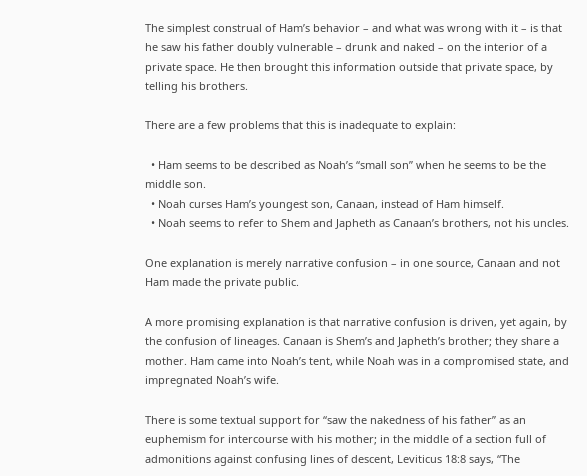The simplest construal of Ham’s behavior – and what was wrong with it – is that he saw his father doubly vulnerable – drunk and naked – on the interior of a private space. He then brought this information outside that private space, by telling his brothers.

There are a few problems that this is inadequate to explain:

  • Ham seems to be described as Noah’s “small son” when he seems to be the middle son.
  • Noah curses Ham’s youngest son, Canaan, instead of Ham himself.
  • Noah seems to refer to Shem and Japheth as Canaan’s brothers, not his uncles.

One explanation is merely narrative confusion – in one source, Canaan and not Ham made the private public.

A more promising explanation is that narrative confusion is driven, yet again, by the confusion of lineages. Canaan is Shem’s and Japheth’s brother; they share a mother. Ham came into Noah’s tent, while Noah was in a compromised state, and impregnated Noah’s wife.

There is some textual support for “saw the nakedness of his father” as an euphemism for intercourse with his mother; in the middle of a section full of admonitions against confusing lines of descent, Leviticus 18:8 says, “The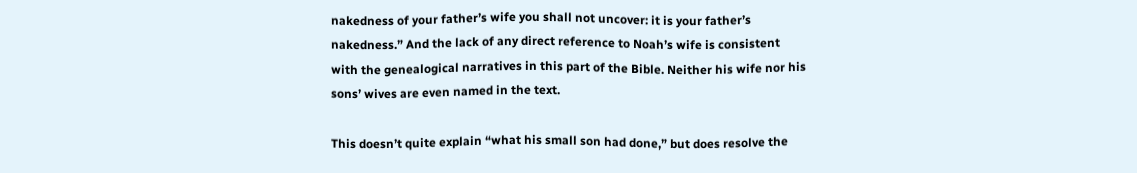nakedness of your father’s wife you shall not uncover: it is your father’s nakedness.” And the lack of any direct reference to Noah’s wife is consistent with the genealogical narratives in this part of the Bible. Neither his wife nor his sons’ wives are even named in the text.

This doesn’t quite explain “what his small son had done,” but does resolve the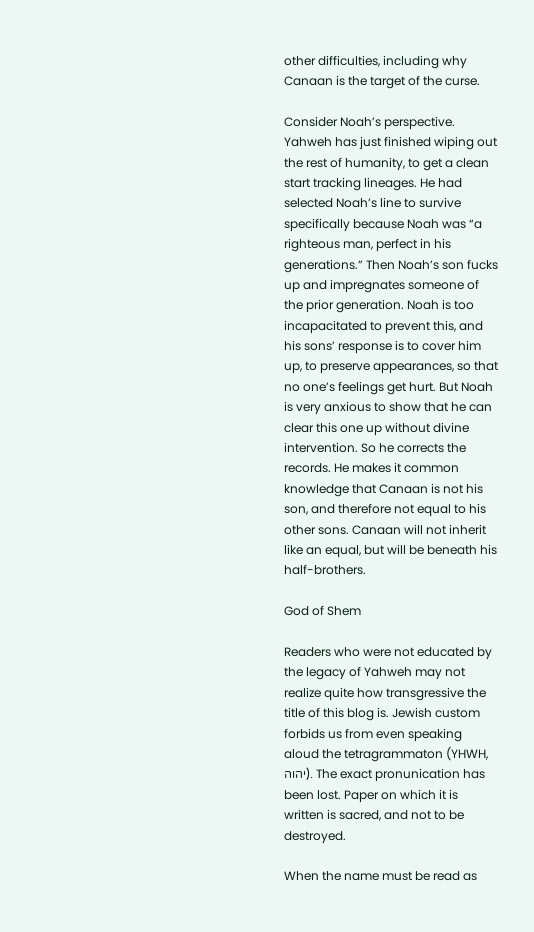other difficulties, including why Canaan is the target of the curse.

Consider Noah’s perspective. Yahweh has just finished wiping out the rest of humanity, to get a clean start tracking lineages. He had selected Noah’s line to survive specifically because Noah was “a righteous man, perfect in his generations.” Then Noah’s son fucks up and impregnates someone of the prior generation. Noah is too incapacitated to prevent this, and his sons’ response is to cover him up, to preserve appearances, so that no one’s feelings get hurt. But Noah is very anxious to show that he can clear this one up without divine intervention. So he corrects the records. He makes it common knowledge that Canaan is not his son, and therefore not equal to his other sons. Canaan will not inherit like an equal, but will be beneath his half-brothers.

God of Shem

Readers who were not educated by the legacy of Yahweh may not realize quite how transgressive the title of this blog is. Jewish custom forbids us from even speaking aloud the tetragrammaton (YHWH, יהוה). The exact pronunication has been lost. Paper on which it is written is sacred, and not to be destroyed.

When the name must be read as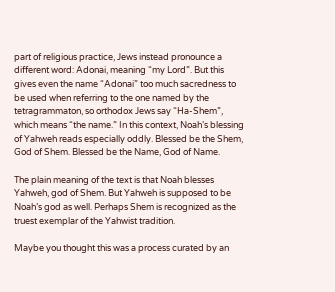part of religious practice, Jews instead pronounce a different word: Adonai, meaning “my Lord”. But this gives even the name “Adonai” too much sacredness to be used when referring to the one named by the tetragrammaton, so orthodox Jews say “Ha-Shem”, which means “the name.” In this context, Noah’s blessing of Yahweh reads especially oddly. Blessed be the Shem, God of Shem. Blessed be the Name, God of Name.

The plain meaning of the text is that Noah blesses Yahweh, god of Shem. But Yahweh is supposed to be Noah’s god as well. Perhaps Shem is recognized as the truest exemplar of the Yahwist tradition.

Maybe you thought this was a process curated by an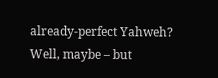already-perfect Yahweh? Well, maybe – but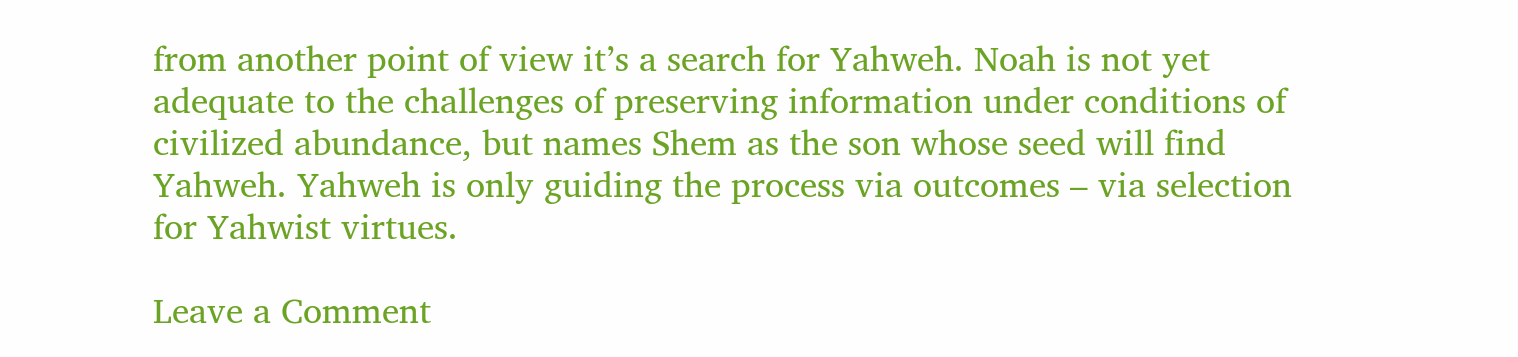from another point of view it’s a search for Yahweh. Noah is not yet adequate to the challenges of preserving information under conditions of civilized abundance, but names Shem as the son whose seed will find Yahweh. Yahweh is only guiding the process via outcomes – via selection for Yahwist virtues.

Leave a Comment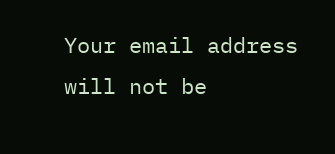Your email address will not be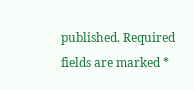published. Required fields are marked *